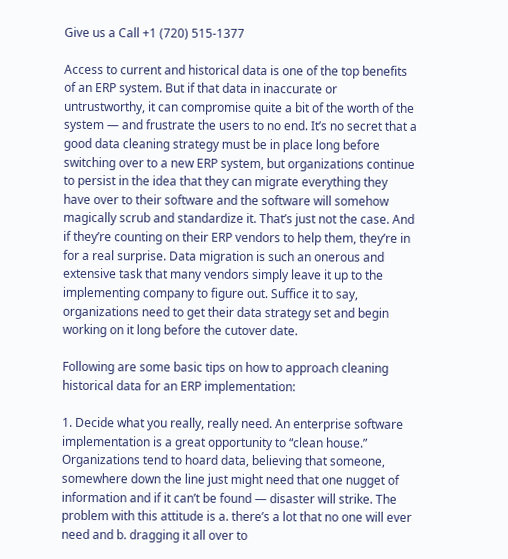Give us a Call +1 (720) 515-1377

Access to current and historical data is one of the top benefits of an ERP system. But if that data in inaccurate or untrustworthy, it can compromise quite a bit of the worth of the system — and frustrate the users to no end. It’s no secret that a good data cleaning strategy must be in place long before switching over to a new ERP system, but organizations continue to persist in the idea that they can migrate everything they have over to their software and the software will somehow magically scrub and standardize it. That’s just not the case. And if they’re counting on their ERP vendors to help them, they’re in for a real surprise. Data migration is such an onerous and extensive task that many vendors simply leave it up to the implementing company to figure out. Suffice it to say, organizations need to get their data strategy set and begin working on it long before the cutover date.

Following are some basic tips on how to approach cleaning historical data for an ERP implementation:

1. Decide what you really, really need. An enterprise software implementation is a great opportunity to “clean house.” Organizations tend to hoard data, believing that someone, somewhere down the line just might need that one nugget of information and if it can’t be found — disaster will strike. The problem with this attitude is a. there’s a lot that no one will ever need and b. dragging it all over to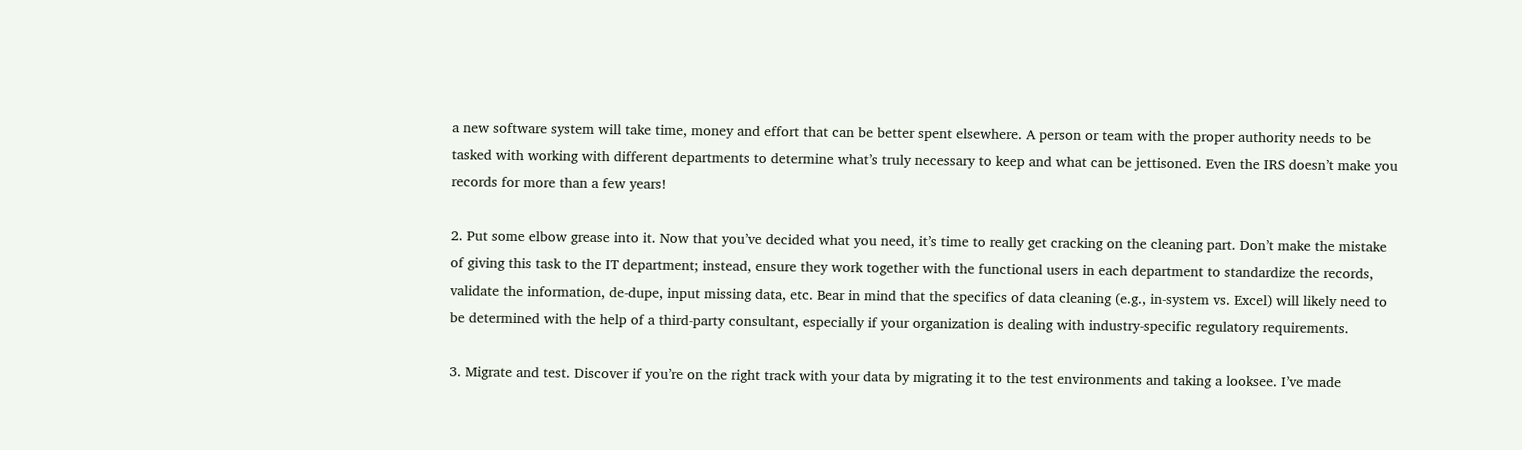a new software system will take time, money and effort that can be better spent elsewhere. A person or team with the proper authority needs to be tasked with working with different departments to determine what’s truly necessary to keep and what can be jettisoned. Even the IRS doesn’t make you records for more than a few years!

2. Put some elbow grease into it. Now that you’ve decided what you need, it’s time to really get cracking on the cleaning part. Don’t make the mistake of giving this task to the IT department; instead, ensure they work together with the functional users in each department to standardize the records, validate the information, de-dupe, input missing data, etc. Bear in mind that the specifics of data cleaning (e.g., in-system vs. Excel) will likely need to be determined with the help of a third-party consultant, especially if your organization is dealing with industry-specific regulatory requirements.

3. Migrate and test. Discover if you’re on the right track with your data by migrating it to the test environments and taking a looksee. I’ve made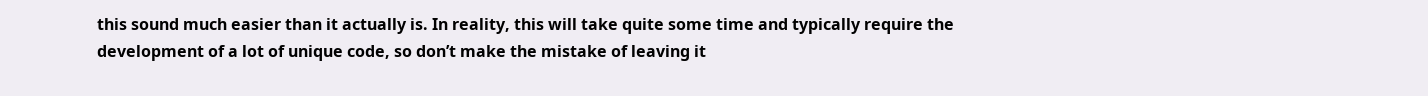this sound much easier than it actually is. In reality, this will take quite some time and typically require the development of a lot of unique code, so don’t make the mistake of leaving it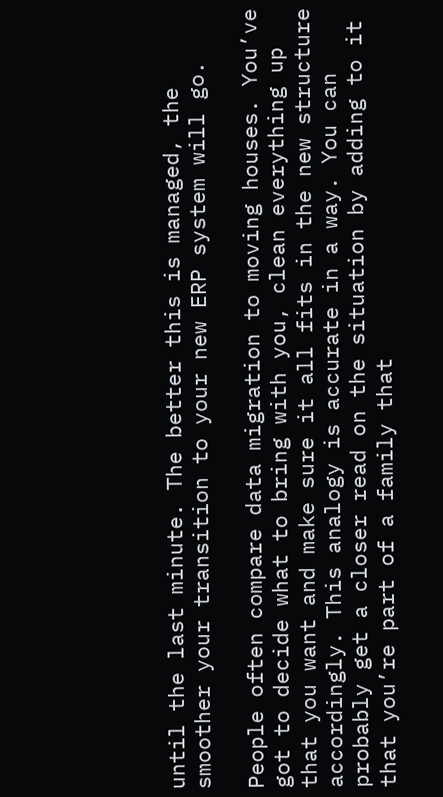until the last minute. The better this is managed, the smoother your transition to your new ERP system will go.

People often compare data migration to moving houses. You’ve got to decide what to bring with you, clean everything up that you want and make sure it all fits in the new structure accordingly. This analogy is accurate in a way. You can probably get a closer read on the situation by adding to it that you’re part of a family that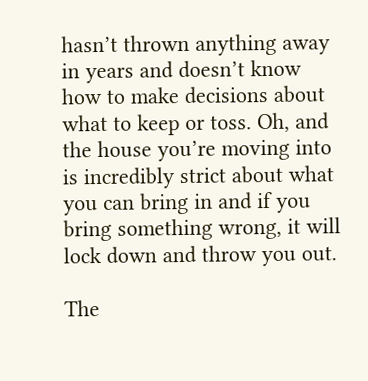hasn’t thrown anything away in years and doesn’t know how to make decisions about what to keep or toss. Oh, and the house you’re moving into is incredibly strict about what you can bring in and if you bring something wrong, it will lock down and throw you out.

The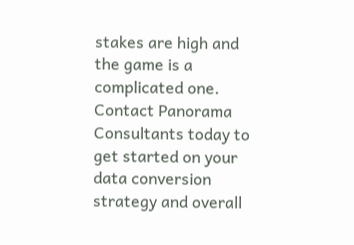stakes are high and the game is a complicated one. Contact Panorama Consultants today to get started on your data conversion strategy and overall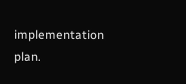implementation plan.